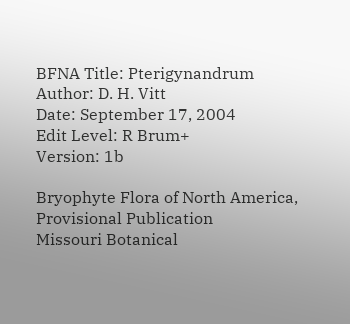BFNA Title: Pterigynandrum
Author: D. H. Vitt
Date: September 17, 2004
Edit Level: R Brum+
Version: 1b

Bryophyte Flora of North America, Provisional Publication
Missouri Botanical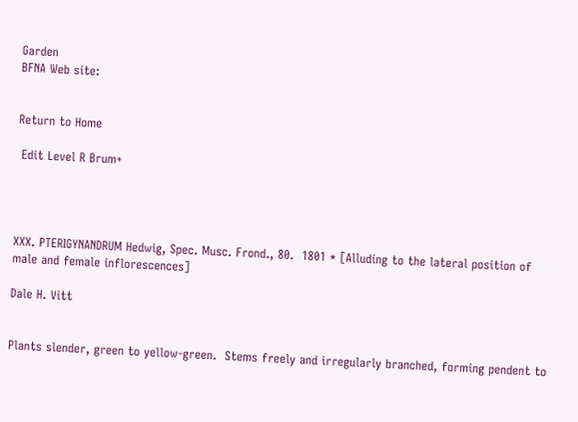Garden
BFNA Web site:


Return to Home

 Edit Level R Brum+




XXX. PTERIGYNANDRUM Hedwig, Spec. Musc. Frond., 80.  1801 * [Alluding to the lateral position of male and female inflorescences]

Dale H. Vitt


Plants slender, green to yellow-green.  Stems freely and irregularly branched, forming pendent to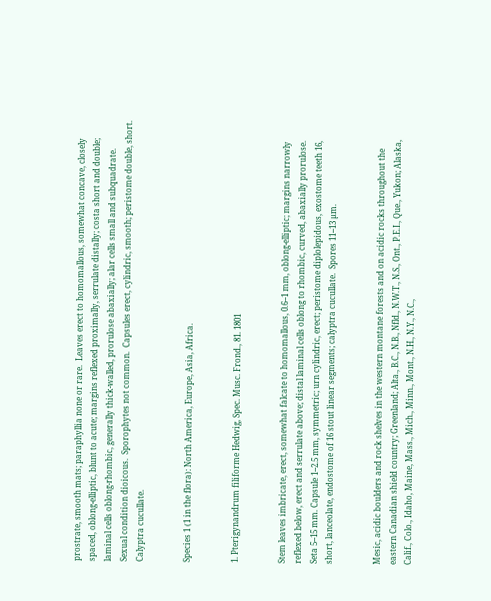prostrate, smooth mats; paraphyllia none or rare.  Leaves erect to homomallous, somewhat concave, closely spaced, oblong-elliptic, blunt to acute; margins reflexed proximally, serrulate distally; costa short and double; laminal cells oblong-rhombic, generally thick-walled, prorulose abaxially; alar cells small and subquadrate.  Sexual condition dioicous.  Sporophytes not common.  Capsules erect, cylindric, smooth; peristome double, short.  Calyptra cucullate.


Species 1 (1 in the flora): North America, Europe, Asia, Africa.


1. Pterigynandrum filiforme Hedwig, Spec. Musc. Frond., 81. 1801


Stem leaves imbricate, erect, somewhat falcate to homomallous, 0.6--1 mm, oblong-elliptic; margins narrowly reflexed below, erect and serrulate above; distal laminal cells oblong to rhombic, curved, abaxially prorulose.  Seta 5--15 mm. Capsule 1--2.5 mm, symmetric; urn cylindric, erect; peristome diplolepidous, exostome teeth 16, short, lanceolate, endostome of 16 stout linear segments; calyptra cucullate.  Spores 11--13 µm.


Mesic, acidic boulders and rock shelves in the western montane forests and on acidic rocks throughout the eastern Canadian shield country; Greenland; Alta., B.C., N.B., Nfld., N.W.T., N.S., Ont., P.E.I., Que., Yukon; Alaska, Calif., Colo., Idaho, Maine, Mass., Mich., Minn., Mont., N.H., N.Y., N.C.,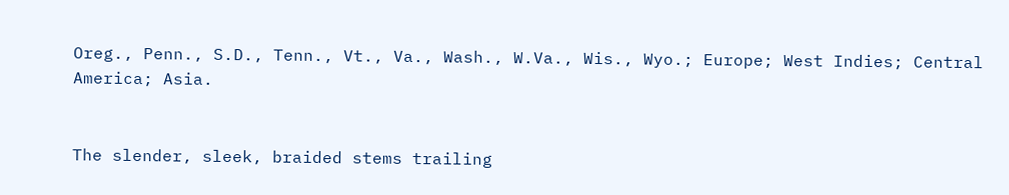Oreg., Penn., S.D., Tenn., Vt., Va., Wash., W.Va., Wis., Wyo.; Europe; West Indies; Central America; Asia.


The slender, sleek, braided stems trailing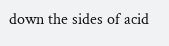down the sides of acid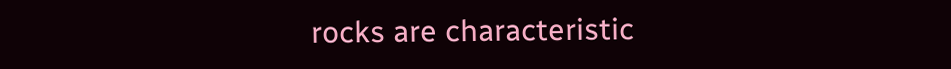rocks are characteristic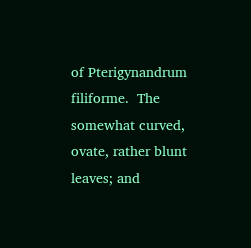of Pterigynandrum filiforme.  The somewhat curved, ovate, rather blunt leaves; and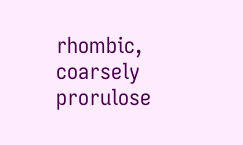rhombic, coarsely prorulose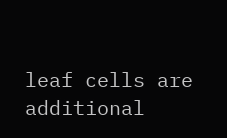leaf cells are additional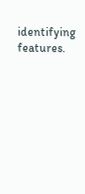identifying features.